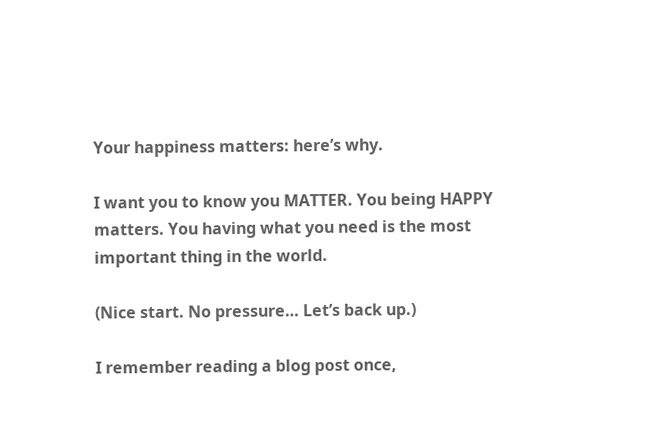Your happiness matters: here’s why.

I want you to know you MATTER. You being HAPPY matters. You having what you need is the most important thing in the world.

(Nice start. No pressure… Let’s back up.)

I remember reading a blog post once,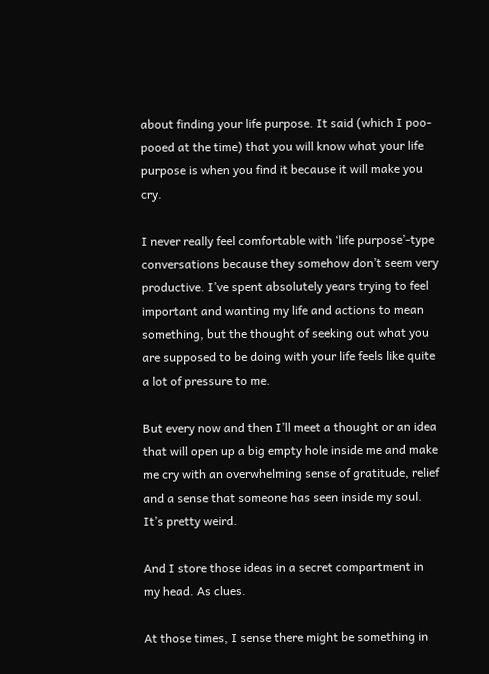about finding your life purpose. It said (which I poo-pooed at the time) that you will know what your life purpose is when you find it because it will make you cry.

I never really feel comfortable with ‘life purpose’-type conversations because they somehow don’t seem very productive. I’ve spent absolutely years trying to feel important and wanting my life and actions to mean something, but the thought of seeking out what you are supposed to be doing with your life feels like quite a lot of pressure to me.

But every now and then I’ll meet a thought or an idea that will open up a big empty hole inside me and make me cry with an overwhelming sense of gratitude, relief and a sense that someone has seen inside my soul. It’s pretty weird.

And I store those ideas in a secret compartment in my head. As clues.

At those times, I sense there might be something in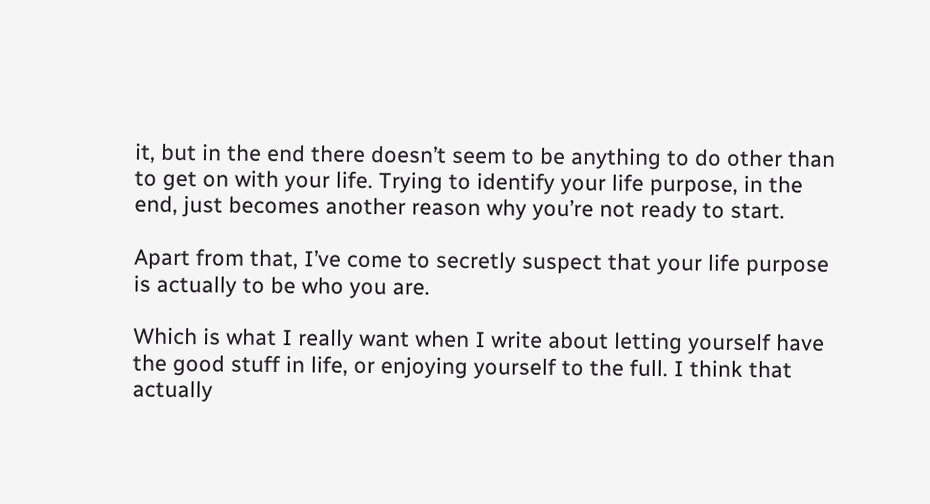it, but in the end there doesn’t seem to be anything to do other than to get on with your life. Trying to identify your life purpose, in the end, just becomes another reason why you’re not ready to start.

Apart from that, I’ve come to secretly suspect that your life purpose is actually to be who you are.

Which is what I really want when I write about letting yourself have the good stuff in life, or enjoying yourself to the full. I think that actually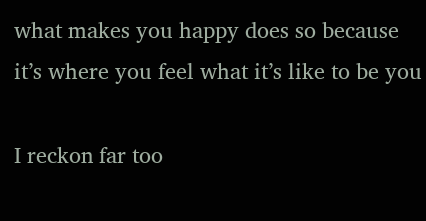what makes you happy does so because it’s where you feel what it’s like to be you

I reckon far too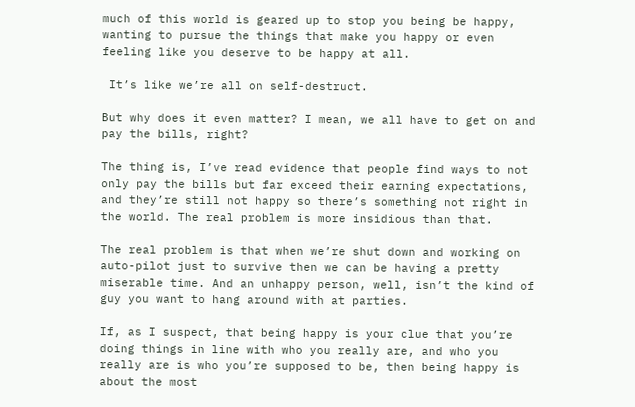much of this world is geared up to stop you being be happy, wanting to pursue the things that make you happy or even feeling like you deserve to be happy at all.

 It’s like we’re all on self-destruct.

But why does it even matter? I mean, we all have to get on and pay the bills, right?

The thing is, I’ve read evidence that people find ways to not only pay the bills but far exceed their earning expectations, and they’re still not happy so there’s something not right in the world. The real problem is more insidious than that.

The real problem is that when we’re shut down and working on auto-pilot just to survive then we can be having a pretty miserable time. And an unhappy person, well, isn’t the kind of guy you want to hang around with at parties.

If, as I suspect, that being happy is your clue that you’re doing things in line with who you really are, and who you really are is who you’re supposed to be, then being happy is about the most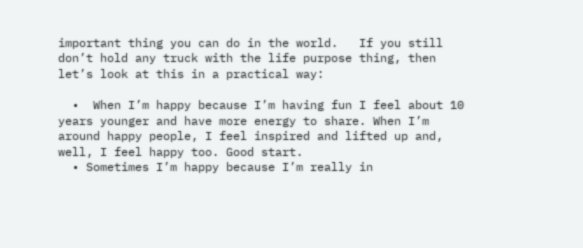important thing you can do in the world.   If you still don’t hold any truck with the life purpose thing, then let’s look at this in a practical way:

  •  When I’m happy because I’m having fun I feel about 10 years younger and have more energy to share. When I’m around happy people, I feel inspired and lifted up and, well, I feel happy too. Good start.
  • Sometimes I’m happy because I’m really in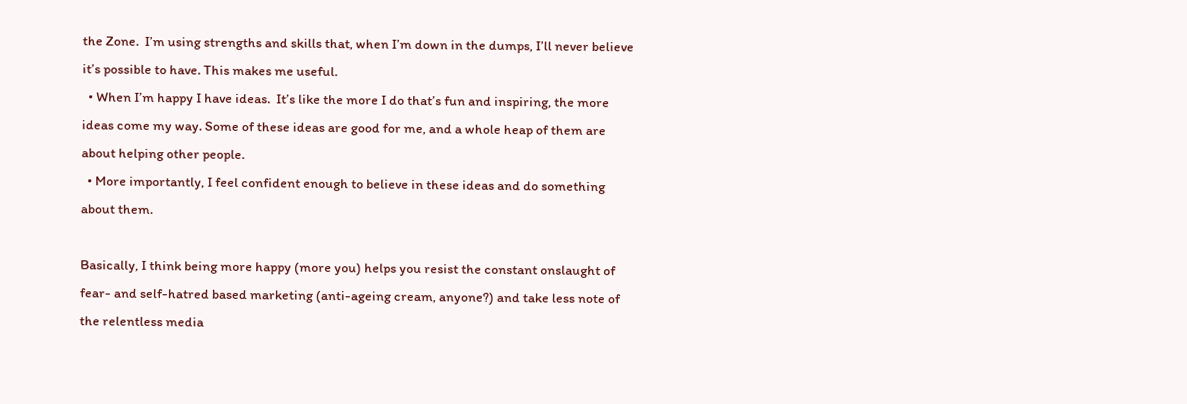the Zone.  I’m using strengths and skills that, when I’m down in the dumps, I’ll never believe it’s possible to have. This makes me useful.
  • When I’m happy I have ideas.  It’s like the more I do that’s fun and inspiring, the more ideas come my way. Some of these ideas are good for me, and a whole heap of them are about helping other people.
  • More importantly, I feel confident enough to believe in these ideas and do something about them.

Basically, I think being more happy (more you) helps you resist the constant onslaught of fear- and self-hatred based marketing (anti-ageing cream, anyone?) and take less note of the relentless media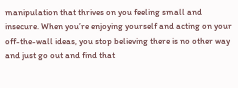manipulation that thrives on you feeling small and insecure. When you’re enjoying yourself and acting on your off-the-wall ideas, you stop believing there is no other way and just go out and find that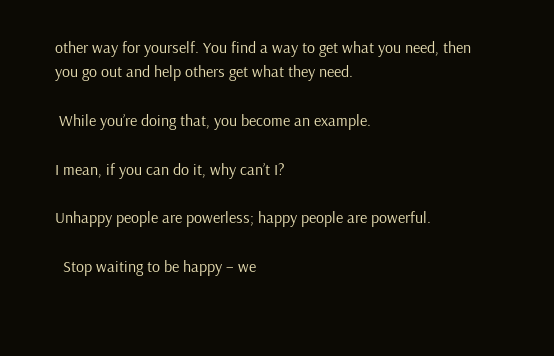other way for yourself. You find a way to get what you need, then you go out and help others get what they need.

 While you’re doing that, you become an example.

I mean, if you can do it, why can’t I?

Unhappy people are powerless; happy people are powerful.

  Stop waiting to be happy – we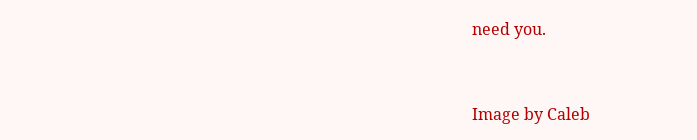need you.


Image by Caleb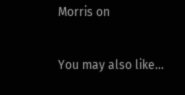Morris on

You may also like...